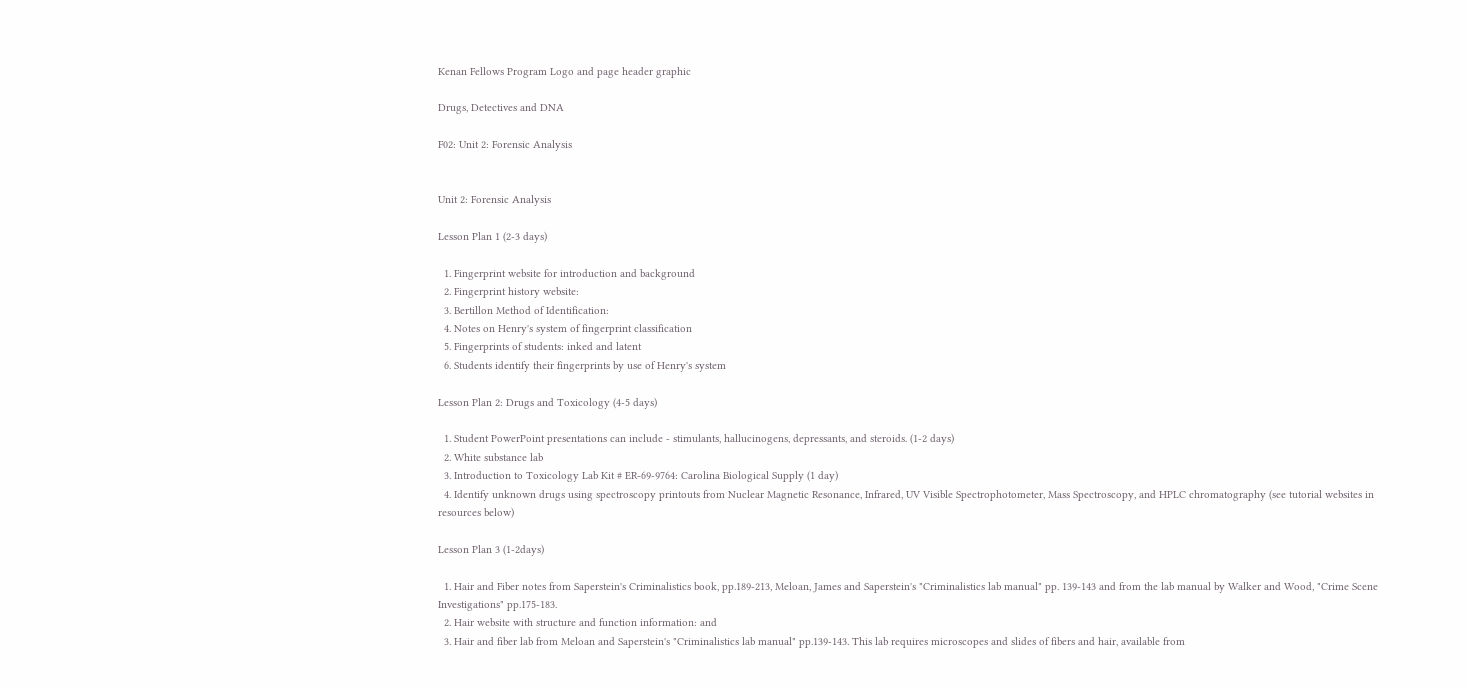Kenan Fellows Program Logo and page header graphic

Drugs, Detectives and DNA

F02: Unit 2: Forensic Analysis


Unit 2: Forensic Analysis

Lesson Plan 1 (2-3 days)

  1. Fingerprint website for introduction and background
  2. Fingerprint history website:
  3. Bertillon Method of Identification:
  4. Notes on Henry's system of fingerprint classification
  5. Fingerprints of students: inked and latent
  6. Students identify their fingerprints by use of Henry's system

Lesson Plan 2: Drugs and Toxicology (4-5 days)

  1. Student PowerPoint presentations can include - stimulants, hallucinogens, depressants, and steroids. (1-2 days)
  2. White substance lab
  3. Introduction to Toxicology Lab Kit # ER-69-9764: Carolina Biological Supply (1 day)
  4. Identify unknown drugs using spectroscopy printouts from Nuclear Magnetic Resonance, Infrared, UV Visible Spectrophotometer, Mass Spectroscopy, and HPLC chromatography (see tutorial websites in resources below)

Lesson Plan 3 (1-2days)

  1. Hair and Fiber notes from Saperstein's Criminalistics book, pp.189-213, Meloan, James and Saperstein's "Criminalistics lab manual" pp. 139-143 and from the lab manual by Walker and Wood, "Crime Scene Investigations" pp.175-183.
  2. Hair website with structure and function information: and
  3. Hair and fiber lab from Meloan and Saperstein's "Criminalistics lab manual" pp.139-143. This lab requires microscopes and slides of fibers and hair, available from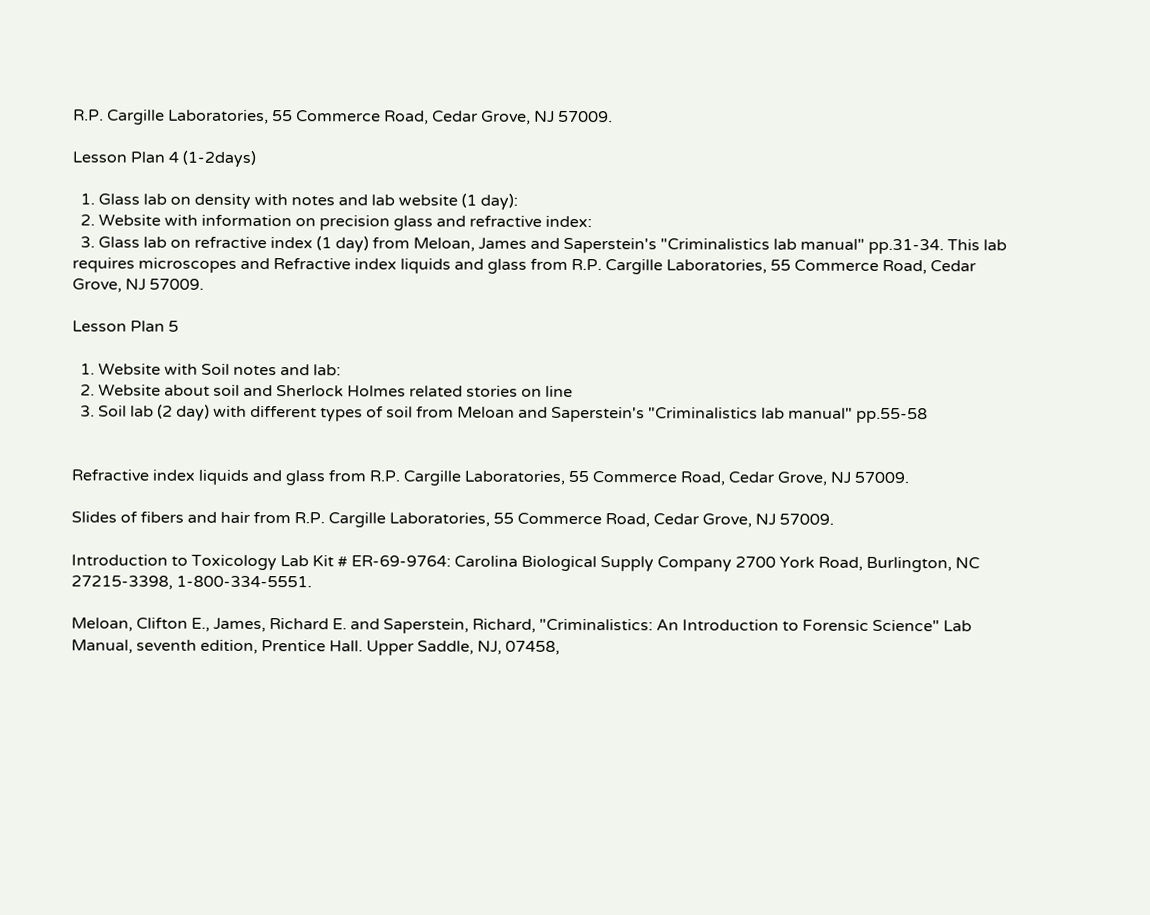R.P. Cargille Laboratories, 55 Commerce Road, Cedar Grove, NJ 57009.

Lesson Plan 4 (1-2days)

  1. Glass lab on density with notes and lab website (1 day):
  2. Website with information on precision glass and refractive index:
  3. Glass lab on refractive index (1 day) from Meloan, James and Saperstein's "Criminalistics lab manual" pp.31-34. This lab requires microscopes and Refractive index liquids and glass from R.P. Cargille Laboratories, 55 Commerce Road, Cedar Grove, NJ 57009.

Lesson Plan 5

  1. Website with Soil notes and lab:
  2. Website about soil and Sherlock Holmes related stories on line
  3. Soil lab (2 day) with different types of soil from Meloan and Saperstein's "Criminalistics lab manual" pp.55-58


Refractive index liquids and glass from R.P. Cargille Laboratories, 55 Commerce Road, Cedar Grove, NJ 57009.

Slides of fibers and hair from R.P. Cargille Laboratories, 55 Commerce Road, Cedar Grove, NJ 57009.

Introduction to Toxicology Lab Kit # ER-69-9764: Carolina Biological Supply Company 2700 York Road, Burlington, NC 27215-3398, 1-800-334-5551.

Meloan, Clifton E., James, Richard E. and Saperstein, Richard, "Criminalistics: An Introduction to Forensic Science" Lab Manual, seventh edition, Prentice Hall. Upper Saddle, NJ, 07458,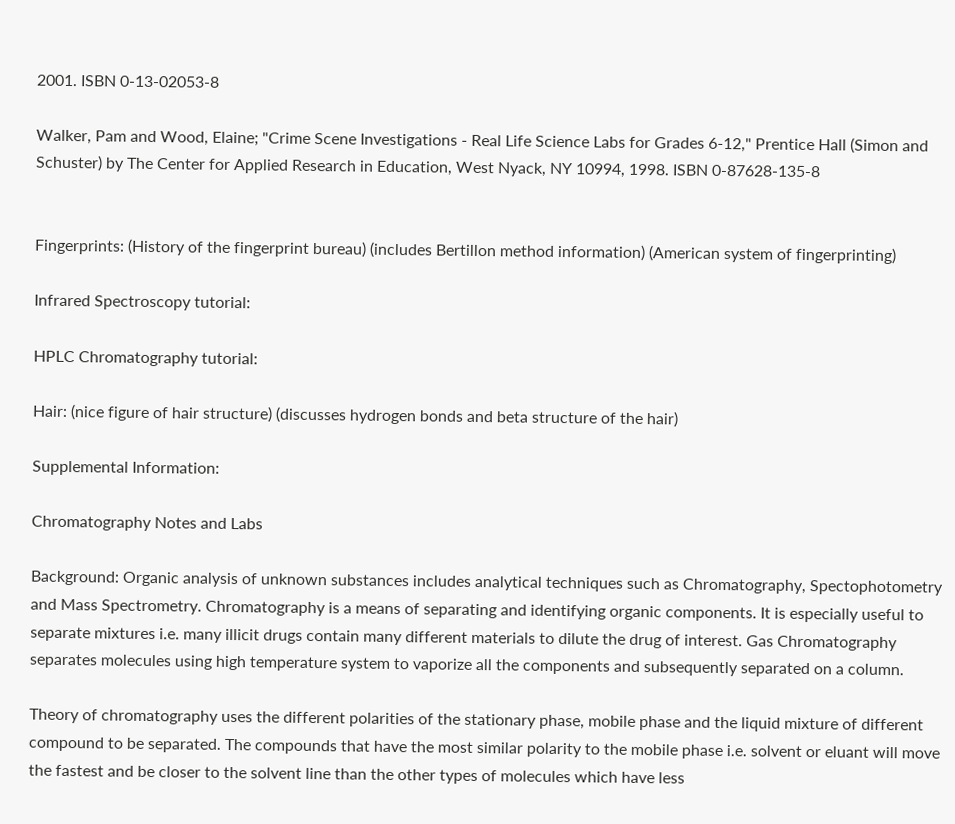2001. ISBN 0-13-02053-8

Walker, Pam and Wood, Elaine; "Crime Scene Investigations - Real Life Science Labs for Grades 6-12," Prentice Hall (Simon and Schuster) by The Center for Applied Research in Education, West Nyack, NY 10994, 1998. ISBN 0-87628-135-8


Fingerprints: (History of the fingerprint bureau) (includes Bertillon method information) (American system of fingerprinting)

Infrared Spectroscopy tutorial:

HPLC Chromatography tutorial:

Hair: (nice figure of hair structure) (discusses hydrogen bonds and beta structure of the hair)

Supplemental Information:

Chromatography Notes and Labs

Background: Organic analysis of unknown substances includes analytical techniques such as Chromatography, Spectophotometry and Mass Spectrometry. Chromatography is a means of separating and identifying organic components. It is especially useful to separate mixtures i.e. many illicit drugs contain many different materials to dilute the drug of interest. Gas Chromatography separates molecules using high temperature system to vaporize all the components and subsequently separated on a column.

Theory of chromatography uses the different polarities of the stationary phase, mobile phase and the liquid mixture of different compound to be separated. The compounds that have the most similar polarity to the mobile phase i.e. solvent or eluant will move the fastest and be closer to the solvent line than the other types of molecules which have less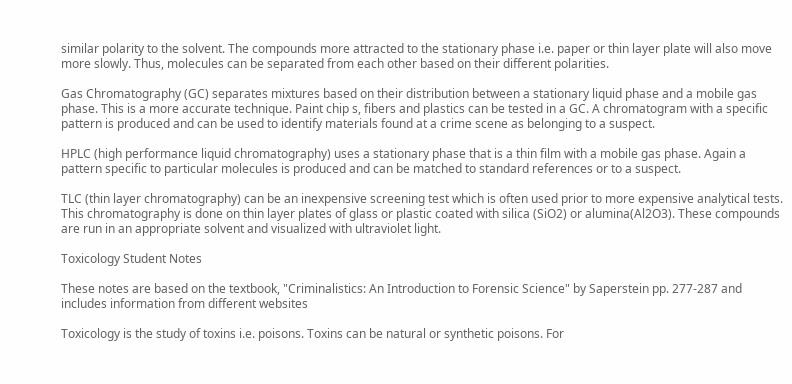similar polarity to the solvent. The compounds more attracted to the stationary phase i.e. paper or thin layer plate will also move more slowly. Thus, molecules can be separated from each other based on their different polarities.

Gas Chromatography (GC) separates mixtures based on their distribution between a stationary liquid phase and a mobile gas phase. This is a more accurate technique. Paint chip s, fibers and plastics can be tested in a GC. A chromatogram with a specific pattern is produced and can be used to identify materials found at a crime scene as belonging to a suspect.

HPLC (high performance liquid chromatography) uses a stationary phase that is a thin film with a mobile gas phase. Again a pattern specific to particular molecules is produced and can be matched to standard references or to a suspect.

TLC (thin layer chromatography) can be an inexpensive screening test which is often used prior to more expensive analytical tests. This chromatography is done on thin layer plates of glass or plastic coated with silica (SiO2) or alumina(Al2O3). These compounds are run in an appropriate solvent and visualized with ultraviolet light.

Toxicology Student Notes

These notes are based on the textbook, "Criminalistics: An Introduction to Forensic Science" by Saperstein pp. 277-287 and includes information from different websites

Toxicology is the study of toxins i.e. poisons. Toxins can be natural or synthetic poisons. For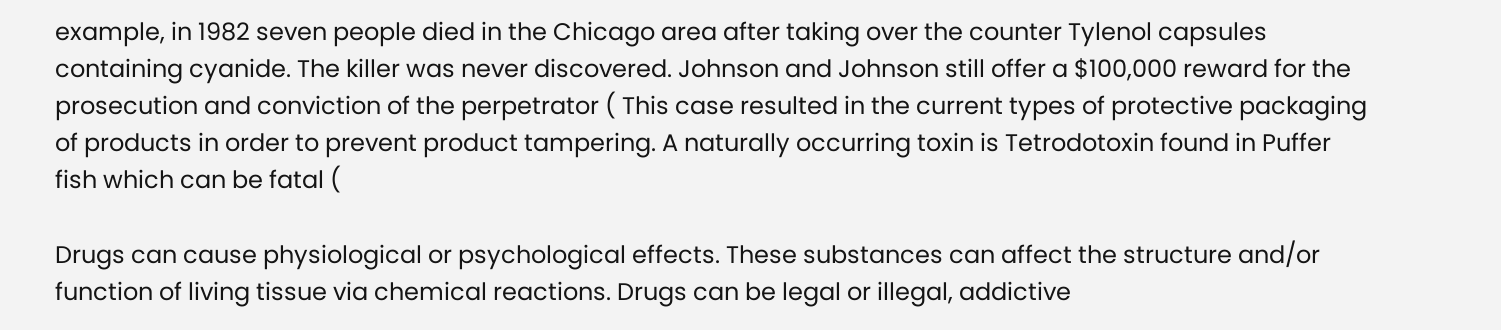example, in 1982 seven people died in the Chicago area after taking over the counter Tylenol capsules containing cyanide. The killer was never discovered. Johnson and Johnson still offer a $100,000 reward for the prosecution and conviction of the perpetrator ( This case resulted in the current types of protective packaging of products in order to prevent product tampering. A naturally occurring toxin is Tetrodotoxin found in Puffer fish which can be fatal (

Drugs can cause physiological or psychological effects. These substances can affect the structure and/or function of living tissue via chemical reactions. Drugs can be legal or illegal, addictive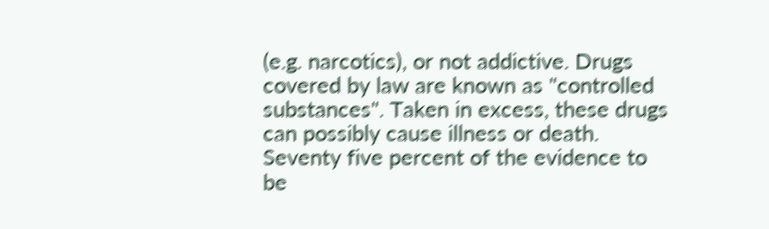(e.g. narcotics), or not addictive. Drugs covered by law are known as "controlled substances". Taken in excess, these drugs can possibly cause illness or death. Seventy five percent of the evidence to be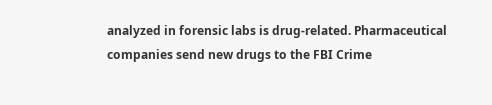analyzed in forensic labs is drug-related. Pharmaceutical companies send new drugs to the FBI Crime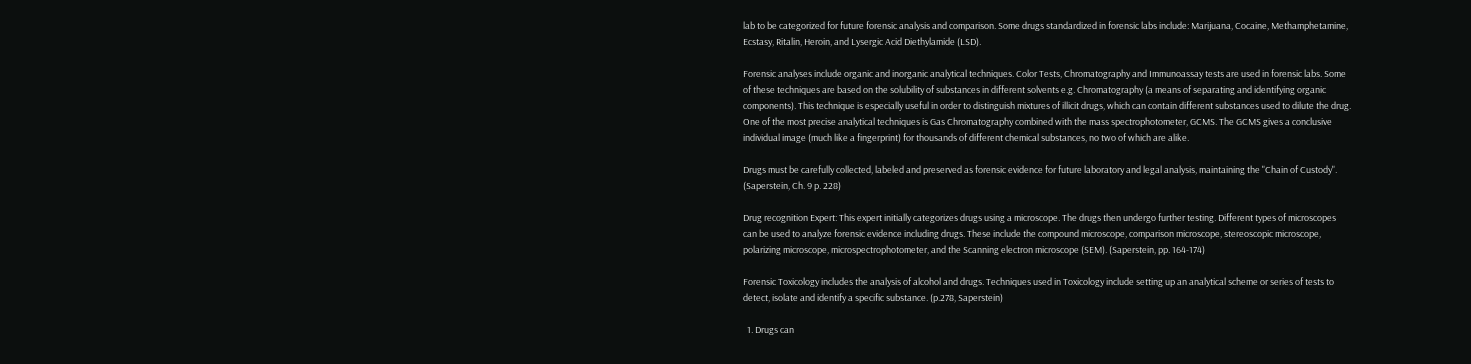lab to be categorized for future forensic analysis and comparison. Some drugs standardized in forensic labs include: Marijuana, Cocaine, Methamphetamine, Ecstasy, Ritalin, Heroin, and Lysergic Acid Diethylamide (LSD).

Forensic analyses include organic and inorganic analytical techniques. Color Tests, Chromatography and Immunoassay tests are used in forensic labs. Some of these techniques are based on the solubility of substances in different solvents e.g. Chromatography (a means of separating and identifying organic components). This technique is especially useful in order to distinguish mixtures of illicit drugs, which can contain different substances used to dilute the drug. One of the most precise analytical techniques is Gas Chromatography combined with the mass spectrophotometer, GCMS. The GCMS gives a conclusive individual image (much like a fingerprint) for thousands of different chemical substances, no two of which are alike.

Drugs must be carefully collected, labeled and preserved as forensic evidence for future laboratory and legal analysis, maintaining the "Chain of Custody". (Saperstein, Ch. 9 p. 228)

Drug recognition Expert: This expert initially categorizes drugs using a microscope. The drugs then undergo further testing. Different types of microscopes can be used to analyze forensic evidence including drugs. These include the compound microscope, comparison microscope, stereoscopic microscope, polarizing microscope, microspectrophotometer, and the Scanning electron microscope (SEM). (Saperstein, pp. 164-174)

Forensic Toxicology includes the analysis of alcohol and drugs. Techniques used in Toxicology include setting up an analytical scheme or series of tests to detect, isolate and identify a specific substance. (p.278, Saperstein)

  1. Drugs can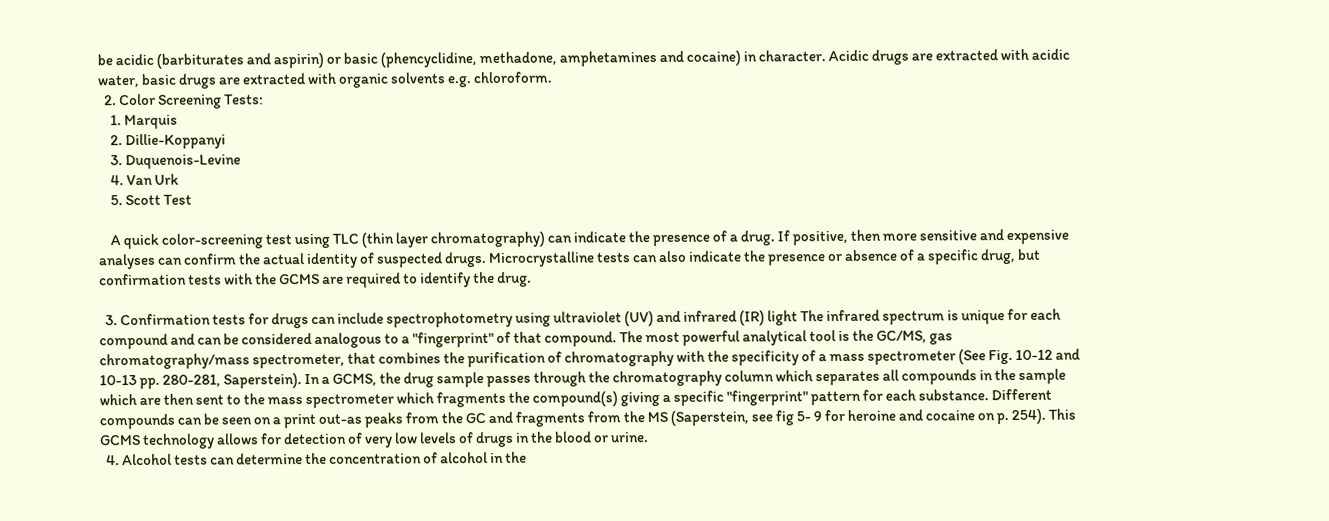be acidic (barbiturates and aspirin) or basic (phencyclidine, methadone, amphetamines and cocaine) in character. Acidic drugs are extracted with acidic water, basic drugs are extracted with organic solvents e.g. chloroform.
  2. Color Screening Tests:
    1. Marquis
    2. Dillie-Koppanyi
    3. Duquenois-Levine
    4. Van Urk
    5. Scott Test

    A quick color-screening test using TLC (thin layer chromatography) can indicate the presence of a drug. If positive, then more sensitive and expensive analyses can confirm the actual identity of suspected drugs. Microcrystalline tests can also indicate the presence or absence of a specific drug, but confirmation tests with the GCMS are required to identify the drug.

  3. Confirmation tests for drugs can include spectrophotometry using ultraviolet (UV) and infrared (IR) light The infrared spectrum is unique for each compound and can be considered analogous to a "fingerprint" of that compound. The most powerful analytical tool is the GC/MS, gas chromatography/mass spectrometer, that combines the purification of chromatography with the specificity of a mass spectrometer (See Fig. 10-12 and 10-13 pp. 280-281, Saperstein). In a GCMS, the drug sample passes through the chromatography column which separates all compounds in the sample which are then sent to the mass spectrometer which fragments the compound(s) giving a specific "fingerprint" pattern for each substance. Different compounds can be seen on a print out-as peaks from the GC and fragments from the MS (Saperstein, see fig 5- 9 for heroine and cocaine on p. 254). This GCMS technology allows for detection of very low levels of drugs in the blood or urine.
  4. Alcohol tests can determine the concentration of alcohol in the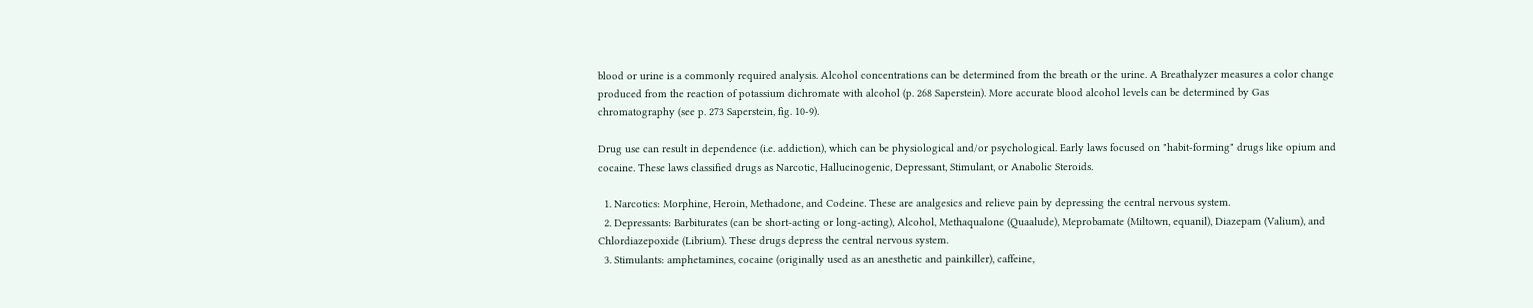blood or urine is a commonly required analysis. Alcohol concentrations can be determined from the breath or the urine. A Breathalyzer measures a color change produced from the reaction of potassium dichromate with alcohol (p. 268 Saperstein). More accurate blood alcohol levels can be determined by Gas chromatography (see p. 273 Saperstein, fig. 10-9).

Drug use can result in dependence (i.e. addiction), which can be physiological and/or psychological. Early laws focused on "habit-forming" drugs like opium and cocaine. These laws classified drugs as Narcotic, Hallucinogenic, Depressant, Stimulant, or Anabolic Steroids.

  1. Narcotics: Morphine, Heroin, Methadone, and Codeine. These are analgesics and relieve pain by depressing the central nervous system.
  2. Depressants: Barbiturates (can be short-acting or long-acting), Alcohol, Methaqualone (Quaalude), Meprobamate (Miltown, equanil), Diazepam (Valium), and Chlordiazepoxide (Librium). These drugs depress the central nervous system.
  3. Stimulants: amphetamines, cocaine (originally used as an anesthetic and painkiller), caffeine,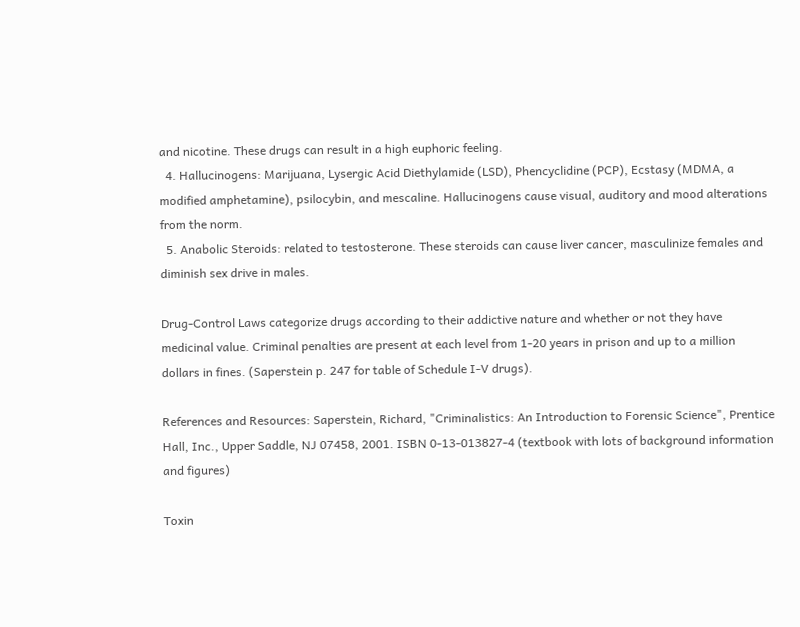and nicotine. These drugs can result in a high euphoric feeling.
  4. Hallucinogens: Marijuana, Lysergic Acid Diethylamide (LSD), Phencyclidine (PCP), Ecstasy (MDMA, a modified amphetamine), psilocybin, and mescaline. Hallucinogens cause visual, auditory and mood alterations from the norm.
  5. Anabolic Steroids: related to testosterone. These steroids can cause liver cancer, masculinize females and diminish sex drive in males.

Drug-Control Laws categorize drugs according to their addictive nature and whether or not they have medicinal value. Criminal penalties are present at each level from 1-20 years in prison and up to a million dollars in fines. (Saperstein p. 247 for table of Schedule I-V drugs).

References and Resources: Saperstein, Richard, "Criminalistics: An Introduction to Forensic Science", Prentice Hall, Inc., Upper Saddle, NJ 07458, 2001. ISBN 0-13-013827-4 (textbook with lots of background information and figures)

Toxin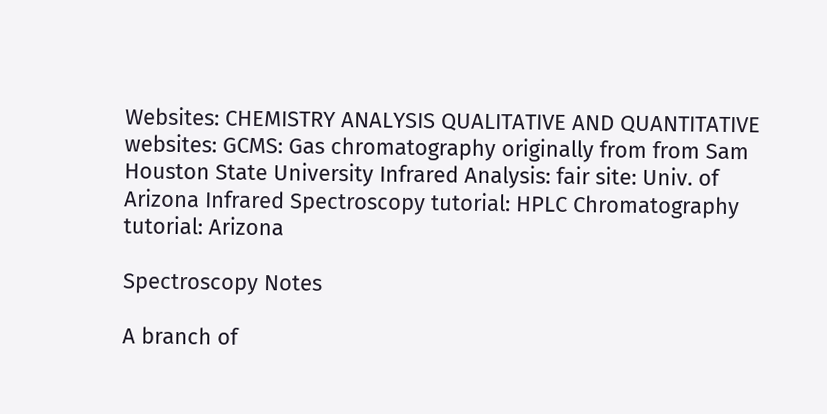Websites: CHEMISTRY ANALYSIS QUALITATIVE AND QUANTITATIVE websites: GCMS: Gas chromatography originally from from Sam Houston State University Infrared Analysis: fair site: Univ. of Arizona Infrared Spectroscopy tutorial: HPLC Chromatography tutorial: Arizona

Spectroscopy Notes

A branch of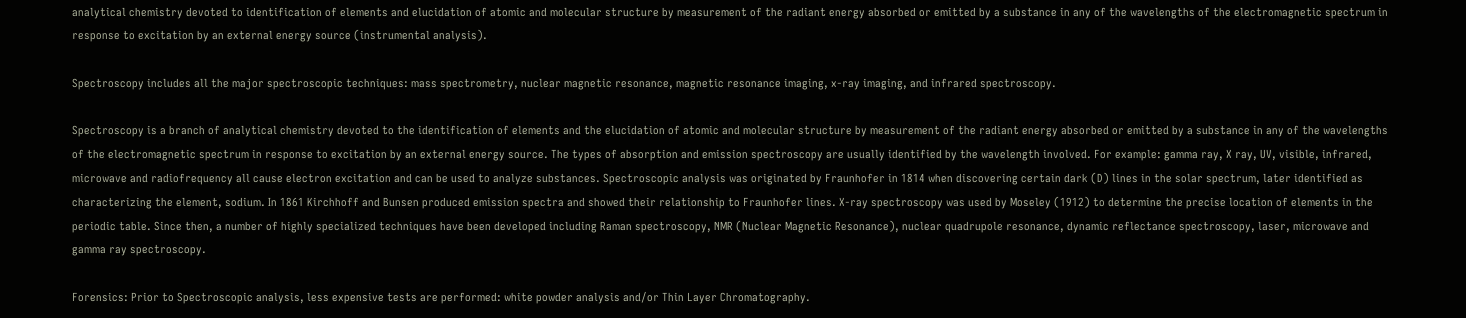analytical chemistry devoted to identification of elements and elucidation of atomic and molecular structure by measurement of the radiant energy absorbed or emitted by a substance in any of the wavelengths of the electromagnetic spectrum in response to excitation by an external energy source (instrumental analysis).

Spectroscopy includes all the major spectroscopic techniques: mass spectrometry, nuclear magnetic resonance, magnetic resonance imaging, x-ray imaging, and infrared spectroscopy.

Spectroscopy is a branch of analytical chemistry devoted to the identification of elements and the elucidation of atomic and molecular structure by measurement of the radiant energy absorbed or emitted by a substance in any of the wavelengths of the electromagnetic spectrum in response to excitation by an external energy source. The types of absorption and emission spectroscopy are usually identified by the wavelength involved. For example: gamma ray, X ray, UV, visible, infrared, microwave and radiofrequency all cause electron excitation and can be used to analyze substances. Spectroscopic analysis was originated by Fraunhofer in 1814 when discovering certain dark (D) lines in the solar spectrum, later identified as characterizing the element, sodium. In 1861 Kirchhoff and Bunsen produced emission spectra and showed their relationship to Fraunhofer lines. X-ray spectroscopy was used by Moseley (1912) to determine the precise location of elements in the periodic table. Since then, a number of highly specialized techniques have been developed including Raman spectroscopy, NMR (Nuclear Magnetic Resonance), nuclear quadrupole resonance, dynamic reflectance spectroscopy, laser, microwave and gamma ray spectroscopy.

Forensics: Prior to Spectroscopic analysis, less expensive tests are performed: white powder analysis and/or Thin Layer Chromatography.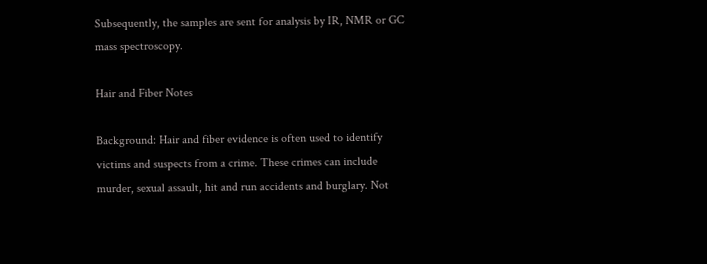Subsequently, the samples are sent for analysis by IR, NMR or GC mass spectroscopy.

Hair and Fiber Notes

Background: Hair and fiber evidence is often used to identify victims and suspects from a crime. These crimes can include murder, sexual assault, hit and run accidents and burglary. Not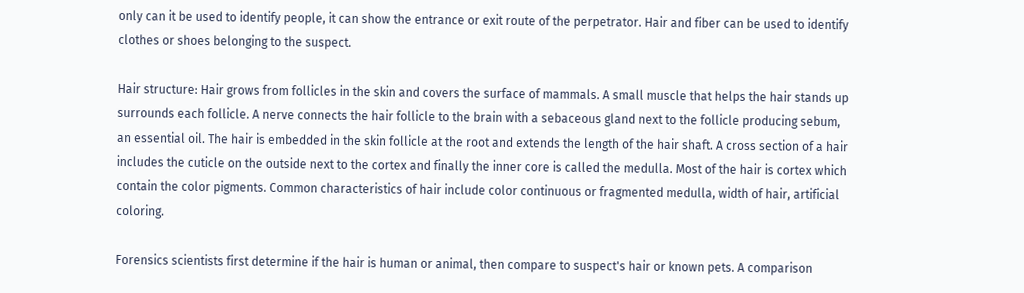only can it be used to identify people, it can show the entrance or exit route of the perpetrator. Hair and fiber can be used to identify clothes or shoes belonging to the suspect.

Hair structure: Hair grows from follicles in the skin and covers the surface of mammals. A small muscle that helps the hair stands up surrounds each follicle. A nerve connects the hair follicle to the brain with a sebaceous gland next to the follicle producing sebum, an essential oil. The hair is embedded in the skin follicle at the root and extends the length of the hair shaft. A cross section of a hair includes the cuticle on the outside next to the cortex and finally the inner core is called the medulla. Most of the hair is cortex which contain the color pigments. Common characteristics of hair include color continuous or fragmented medulla, width of hair, artificial coloring.

Forensics scientists first determine if the hair is human or animal, then compare to suspect's hair or known pets. A comparison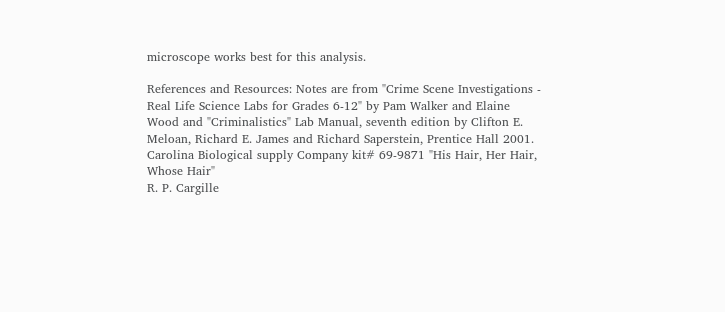microscope works best for this analysis.

References and Resources: Notes are from "Crime Scene Investigations - Real Life Science Labs for Grades 6-12" by Pam Walker and Elaine Wood and "Criminalistics" Lab Manual, seventh edition by Clifton E. Meloan, Richard E. James and Richard Saperstein, Prentice Hall 2001.
Carolina Biological supply Company kit# 69-9871 "His Hair, Her Hair, Whose Hair"
R. P. Cargille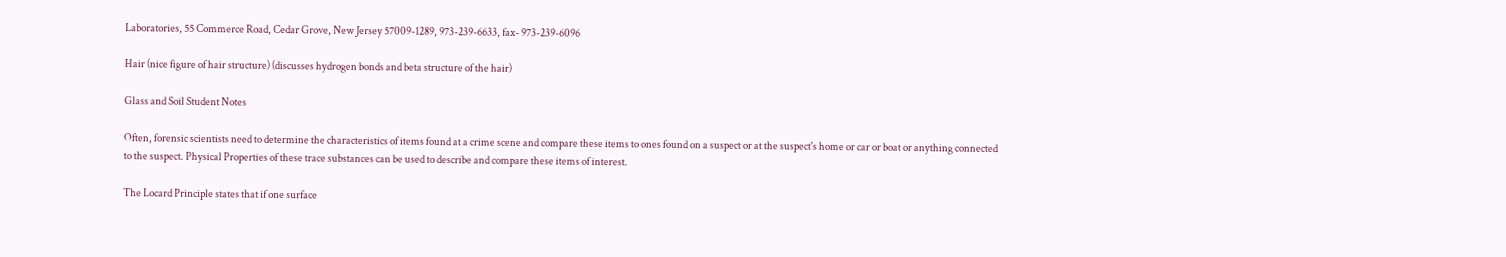Laboratories, 55 Commerce Road, Cedar Grove, New Jersey 57009-1289, 973-239-6633, fax- 973-239-6096

Hair (nice figure of hair structure) (discusses hydrogen bonds and beta structure of the hair)

Glass and Soil Student Notes

Often, forensic scientists need to determine the characteristics of items found at a crime scene and compare these items to ones found on a suspect or at the suspect's home or car or boat or anything connected to the suspect. Physical Properties of these trace substances can be used to describe and compare these items of interest.

The Locard Principle states that if one surface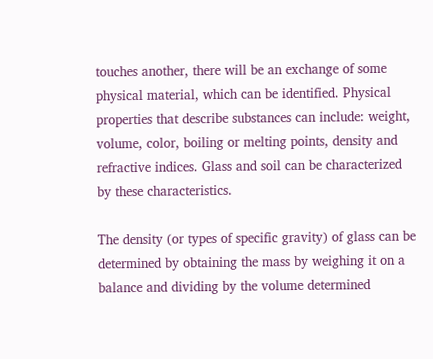touches another, there will be an exchange of some physical material, which can be identified. Physical properties that describe substances can include: weight, volume, color, boiling or melting points, density and refractive indices. Glass and soil can be characterized by these characteristics.

The density (or types of specific gravity) of glass can be determined by obtaining the mass by weighing it on a balance and dividing by the volume determined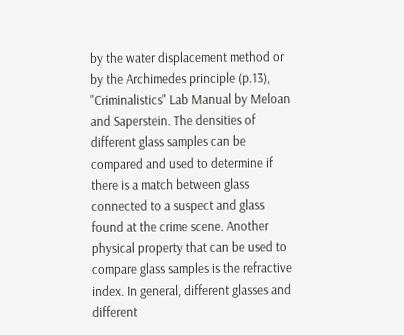by the water displacement method or by the Archimedes principle (p.13), "Criminalistics" Lab Manual by Meloan and Saperstein. The densities of different glass samples can be compared and used to determine if there is a match between glass connected to a suspect and glass found at the crime scene. Another physical property that can be used to compare glass samples is the refractive index. In general, different glasses and different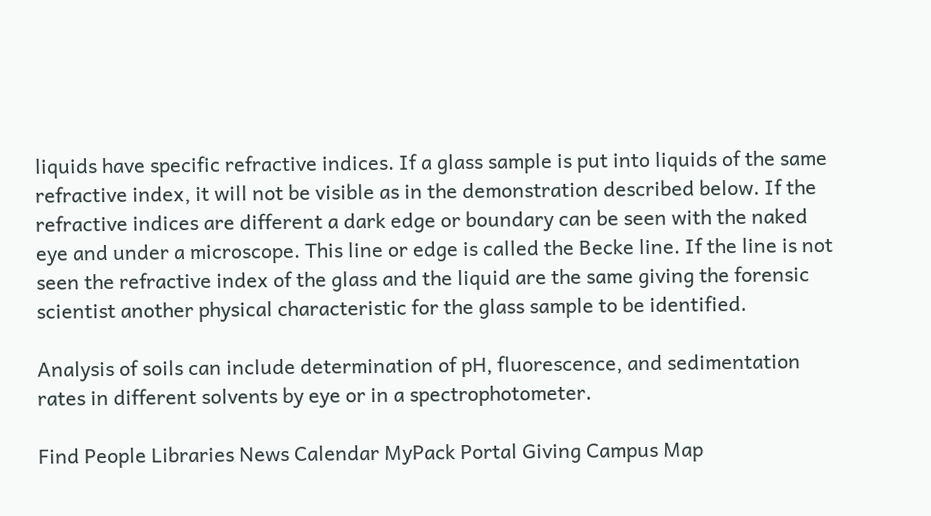liquids have specific refractive indices. If a glass sample is put into liquids of the same refractive index, it will not be visible as in the demonstration described below. If the refractive indices are different a dark edge or boundary can be seen with the naked eye and under a microscope. This line or edge is called the Becke line. If the line is not seen the refractive index of the glass and the liquid are the same giving the forensic scientist another physical characteristic for the glass sample to be identified.

Analysis of soils can include determination of pH, fluorescence, and sedimentation rates in different solvents by eye or in a spectrophotometer.

Find People Libraries News Calendar MyPack Portal Giving Campus Map